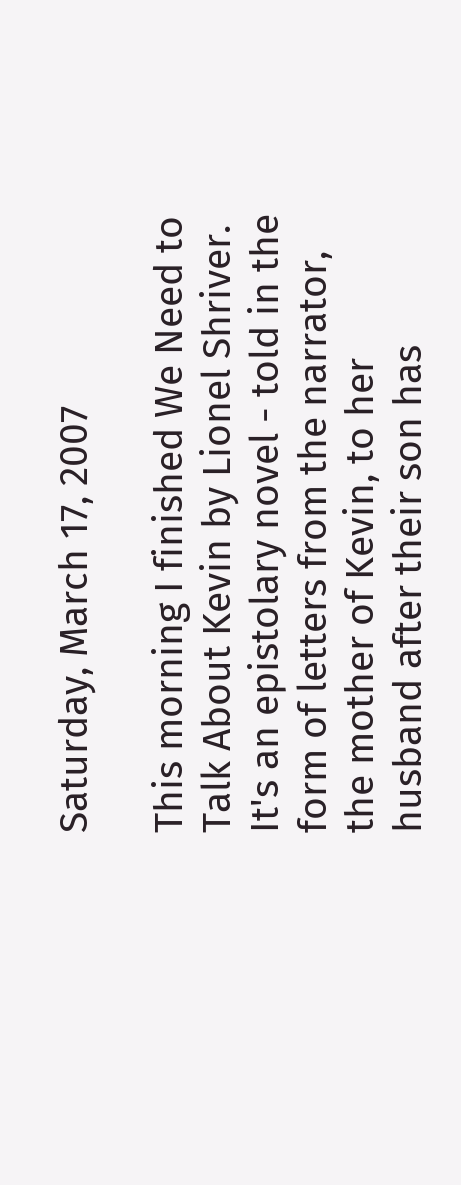Saturday, March 17, 2007

This morning I finished We Need to Talk About Kevin by Lionel Shriver. It's an epistolary novel - told in the form of letters from the narrator, the mother of Kevin, to her husband after their son has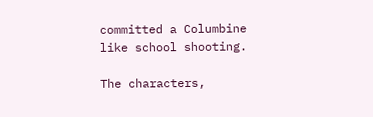committed a Columbine like school shooting.

The characters,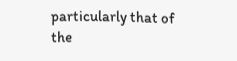particularly that of the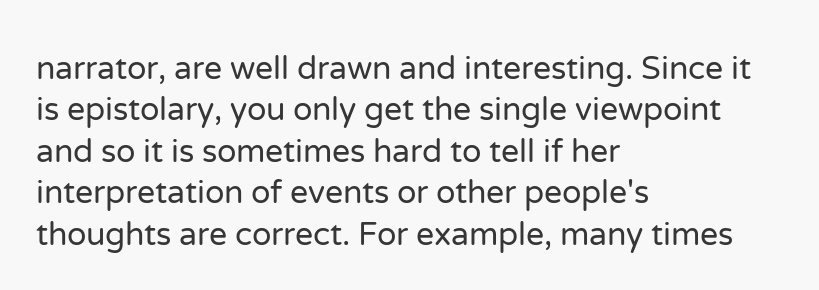narrator, are well drawn and interesting. Since it is epistolary, you only get the single viewpoint and so it is sometimes hard to tell if her interpretation of events or other people's thoughts are correct. For example, many times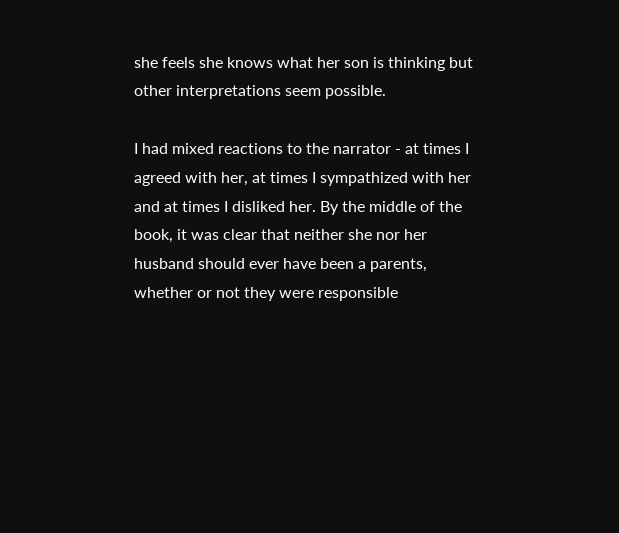she feels she knows what her son is thinking but other interpretations seem possible.

I had mixed reactions to the narrator - at times I agreed with her, at times I sympathized with her and at times I disliked her. By the middle of the book, it was clear that neither she nor her husband should ever have been a parents, whether or not they were responsible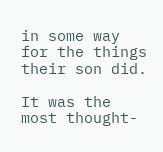in some way for the things their son did.

It was the most thought-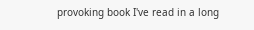provoking book I've read in a long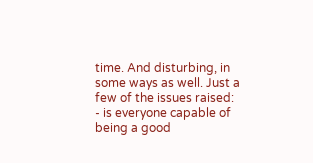time. And disturbing, in some ways as well. Just a few of the issues raised:
- is everyone capable of being a good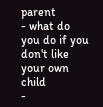parent
- what do you do if you don't like your own child
-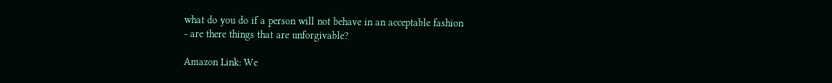what do you do if a person will not behave in an acceptable fashion
- are there things that are unforgivable?

Amazon Link: We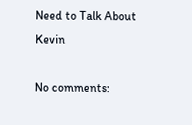Need to Talk About Kevin

No comments: